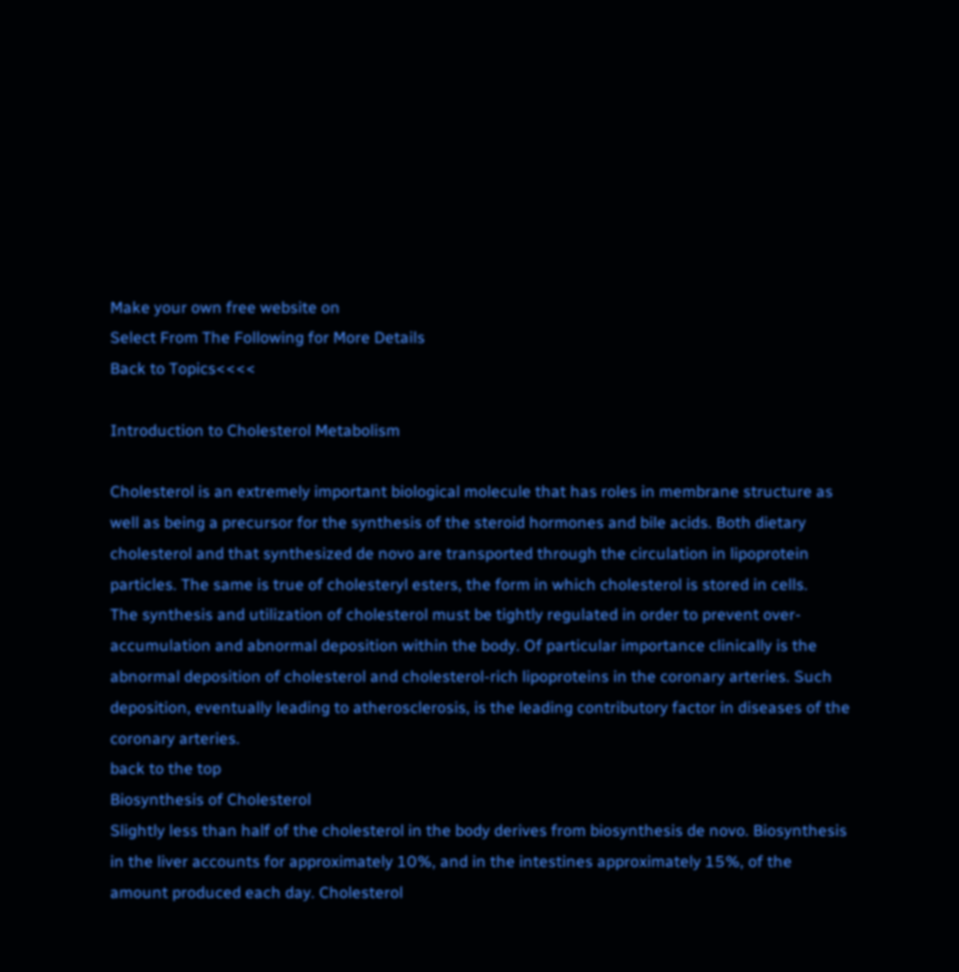Make your own free website on
Select From The Following for More Details
Back to Topics<<<<

Introduction to Cholesterol Metabolism

Cholesterol is an extremely important biological molecule that has roles in membrane structure as well as being a precursor for the synthesis of the steroid hormones and bile acids. Both dietary cholesterol and that synthesized de novo are transported through the circulation in lipoprotein particles. The same is true of cholesteryl esters, the form in which cholesterol is stored in cells.
The synthesis and utilization of cholesterol must be tightly regulated in order to prevent over-accumulation and abnormal deposition within the body. Of particular importance clinically is the abnormal deposition of cholesterol and cholesterol-rich lipoproteins in the coronary arteries. Such deposition, eventually leading to atherosclerosis, is the leading contributory factor in diseases of the coronary arteries.
back to the top
Biosynthesis of Cholesterol
Slightly less than half of the cholesterol in the body derives from biosynthesis de novo. Biosynthesis in the liver accounts for approximately 10%, and in the intestines approximately 15%, of the amount produced each day. Cholesterol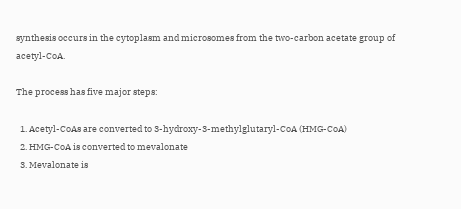synthesis occurs in the cytoplasm and microsomes from the two-carbon acetate group of acetyl-CoA.

The process has five major steps:

  1. Acetyl-CoAs are converted to 3-hydroxy-3-methylglutaryl-CoA (HMG-CoA)
  2. HMG-CoA is converted to mevalonate
  3. Mevalonate is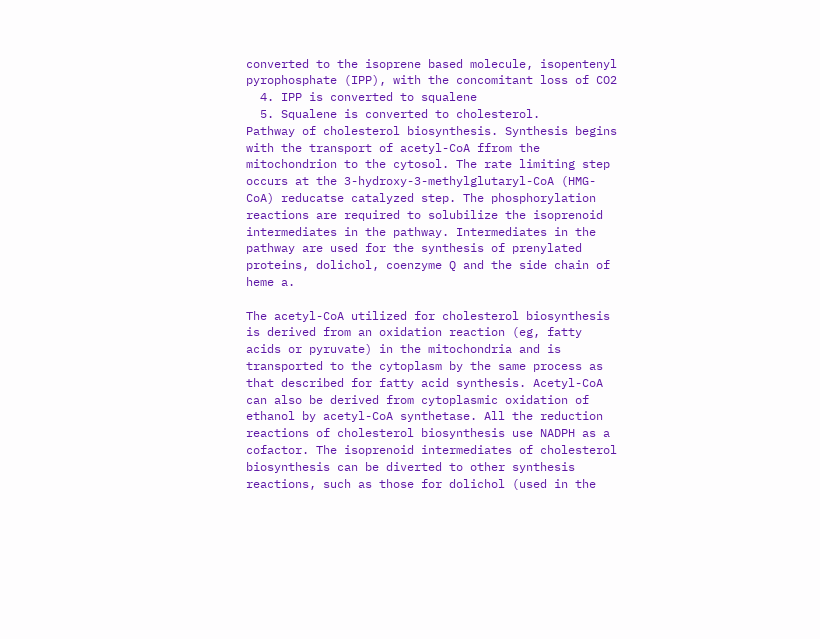converted to the isoprene based molecule, isopentenyl pyrophosphate (IPP), with the concomitant loss of CO2
  4. IPP is converted to squalene
  5. Squalene is converted to cholesterol.
Pathway of cholesterol biosynthesis. Synthesis begins with the transport of acetyl-CoA ffrom the mitochondrion to the cytosol. The rate limiting step occurs at the 3-hydroxy-3-methylglutaryl-CoA (HMG-CoA) reducatse catalyzed step. The phosphorylation reactions are required to solubilize the isoprenoid intermediates in the pathway. Intermediates in the pathway are used for the synthesis of prenylated proteins, dolichol, coenzyme Q and the side chain of heme a.

The acetyl-CoA utilized for cholesterol biosynthesis is derived from an oxidation reaction (eg, fatty acids or pyruvate) in the mitochondria and is transported to the cytoplasm by the same process as that described for fatty acid synthesis. Acetyl-CoA can also be derived from cytoplasmic oxidation of ethanol by acetyl-CoA synthetase. All the reduction reactions of cholesterol biosynthesis use NADPH as a cofactor. The isoprenoid intermediates of cholesterol biosynthesis can be diverted to other synthesis reactions, such as those for dolichol (used in the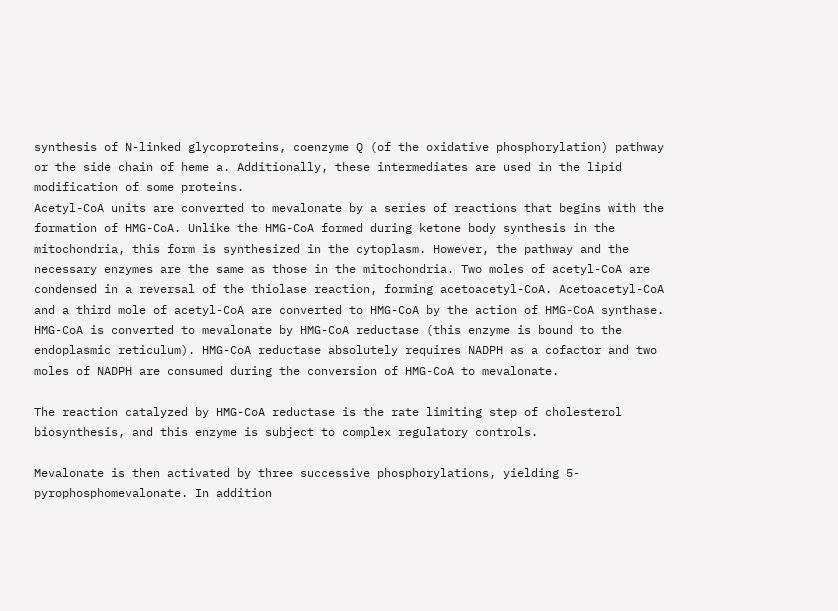synthesis of N-linked glycoproteins, coenzyme Q (of the oxidative phosphorylation) pathway or the side chain of heme a. Additionally, these intermediates are used in the lipid modification of some proteins.
Acetyl-CoA units are converted to mevalonate by a series of reactions that begins with the formation of HMG-CoA. Unlike the HMG-CoA formed during ketone body synthesis in the mitochondria, this form is synthesized in the cytoplasm. However, the pathway and the necessary enzymes are the same as those in the mitochondria. Two moles of acetyl-CoA are condensed in a reversal of the thiolase reaction, forming acetoacetyl-CoA. Acetoacetyl-CoA and a third mole of acetyl-CoA are converted to HMG-CoA by the action of HMG-CoA synthase. HMG-CoA is converted to mevalonate by HMG-CoA reductase (this enzyme is bound to the endoplasmic reticulum). HMG-CoA reductase absolutely requires NADPH as a cofactor and two moles of NADPH are consumed during the conversion of HMG-CoA to mevalonate.

The reaction catalyzed by HMG-CoA reductase is the rate limiting step of cholesterol biosynthesis, and this enzyme is subject to complex regulatory controls.

Mevalonate is then activated by three successive phosphorylations, yielding 5-pyrophosphomevalonate. In addition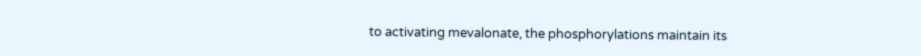to activating mevalonate, the phosphorylations maintain its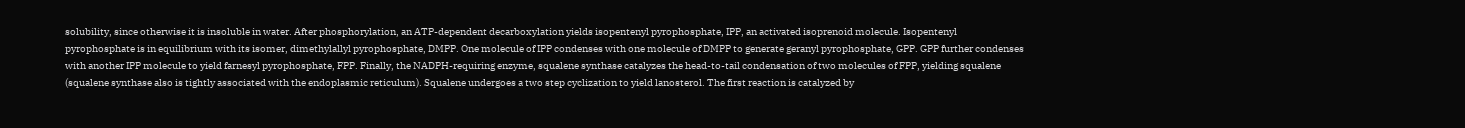solubility, since otherwise it is insoluble in water. After phosphorylation, an ATP-dependent decarboxylation yields isopentenyl pyrophosphate, IPP, an activated isoprenoid molecule. Isopentenyl pyrophosphate is in equilibrium with its isomer, dimethylallyl pyrophosphate, DMPP. One molecule of IPP condenses with one molecule of DMPP to generate geranyl pyrophosphate, GPP. GPP further condenses with another IPP molecule to yield farnesyl pyrophosphate, FPP. Finally, the NADPH-requiring enzyme, squalene synthase catalyzes the head-to-tail condensation of two molecules of FPP, yielding squalene (squalene synthase also is tightly associated with the endoplasmic reticulum). Squalene undergoes a two step cyclization to yield lanosterol. The first reaction is catalyzed by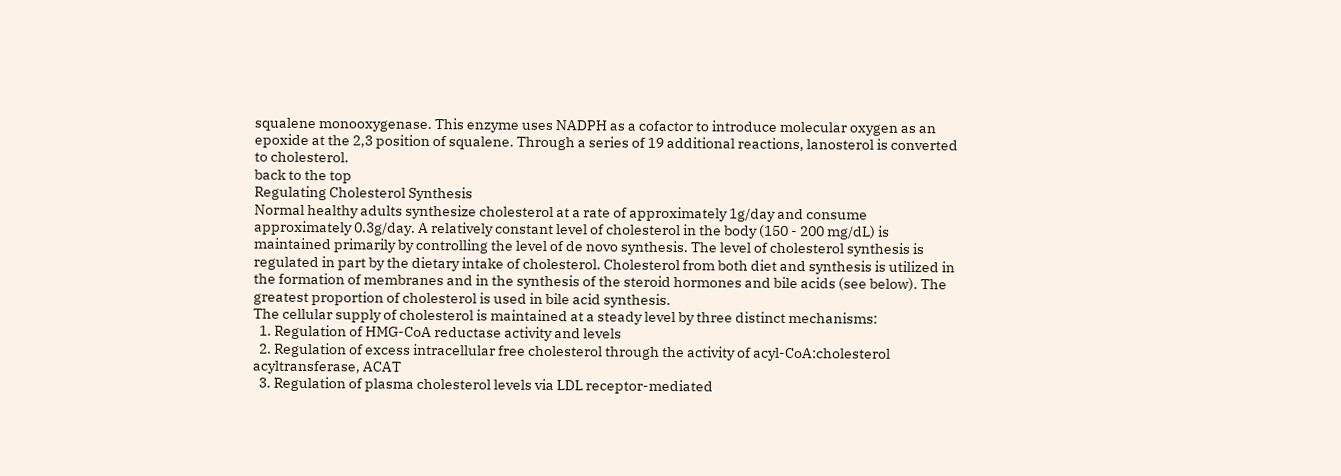squalene monooxygenase. This enzyme uses NADPH as a cofactor to introduce molecular oxygen as an epoxide at the 2,3 position of squalene. Through a series of 19 additional reactions, lanosterol is converted to cholesterol.
back to the top
Regulating Cholesterol Synthesis
Normal healthy adults synthesize cholesterol at a rate of approximately 1g/day and consume approximately 0.3g/day. A relatively constant level of cholesterol in the body (150 - 200 mg/dL) is maintained primarily by controlling the level of de novo synthesis. The level of cholesterol synthesis is regulated in part by the dietary intake of cholesterol. Cholesterol from both diet and synthesis is utilized in the formation of membranes and in the synthesis of the steroid hormones and bile acids (see below). The greatest proportion of cholesterol is used in bile acid synthesis.
The cellular supply of cholesterol is maintained at a steady level by three distinct mechanisms:
  1. Regulation of HMG-CoA reductase activity and levels
  2. Regulation of excess intracellular free cholesterol through the activity of acyl-CoA:cholesterol acyltransferase, ACAT
  3. Regulation of plasma cholesterol levels via LDL receptor-mediated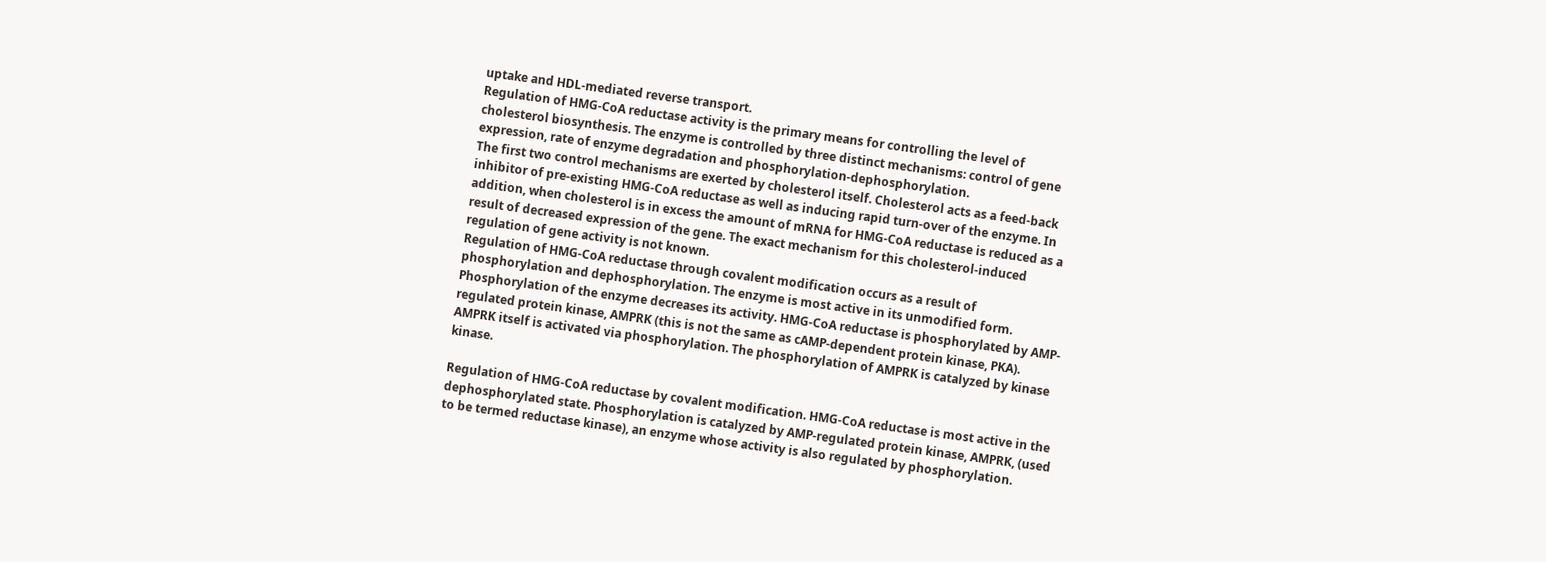uptake and HDL-mediated reverse transport.
Regulation of HMG-CoA reductase activity is the primary means for controlling the level of cholesterol biosynthesis. The enzyme is controlled by three distinct mechanisms: control of gene expression, rate of enzyme degradation and phosphorylation-dephosphorylation.
The first two control mechanisms are exerted by cholesterol itself. Cholesterol acts as a feed-back inhibitor of pre-existing HMG-CoA reductase as well as inducing rapid turn-over of the enzyme. In addition, when cholesterol is in excess the amount of mRNA for HMG-CoA reductase is reduced as a result of decreased expression of the gene. The exact mechanism for this cholesterol-induced regulation of gene activity is not known.
Regulation of HMG-CoA reductase through covalent modification occurs as a result of phosphorylation and dephosphorylation. The enzyme is most active in its unmodified form. Phosphorylation of the enzyme decreases its activity. HMG-CoA reductase is phosphorylated by AMP-regulated protein kinase, AMPRK (this is not the same as cAMP-dependent protein kinase, PKA). AMPRK itself is activated via phosphorylation. The phosphorylation of AMPRK is catalyzed by kinase kinase.

Regulation of HMG-CoA reductase by covalent modification. HMG-CoA reductase is most active in the dephosphorylated state. Phosphorylation is catalyzed by AMP-regulated protein kinase, AMPRK, (used to be termed reductase kinase), an enzyme whose activity is also regulated by phosphorylation.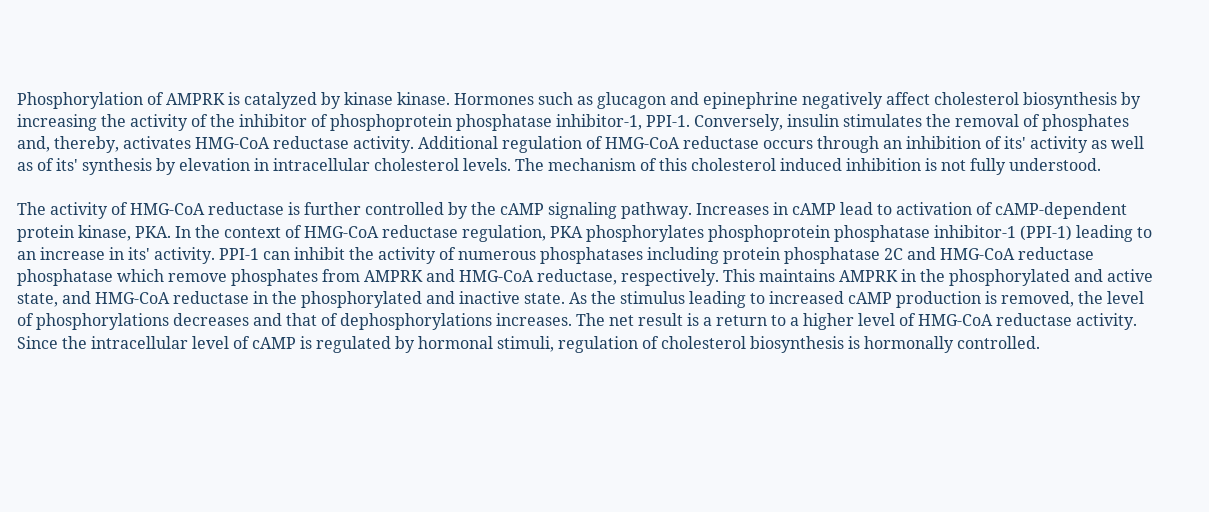Phosphorylation of AMPRK is catalyzed by kinase kinase. Hormones such as glucagon and epinephrine negatively affect cholesterol biosynthesis by increasing the activity of the inhibitor of phosphoprotein phosphatase inhibitor-1, PPI-1. Conversely, insulin stimulates the removal of phosphates and, thereby, activates HMG-CoA reductase activity. Additional regulation of HMG-CoA reductase occurs through an inhibition of its' activity as well as of its' synthesis by elevation in intracellular cholesterol levels. The mechanism of this cholesterol induced inhibition is not fully understood.

The activity of HMG-CoA reductase is further controlled by the cAMP signaling pathway. Increases in cAMP lead to activation of cAMP-dependent protein kinase, PKA. In the context of HMG-CoA reductase regulation, PKA phosphorylates phosphoprotein phosphatase inhibitor-1 (PPI-1) leading to an increase in its' activity. PPI-1 can inhibit the activity of numerous phosphatases including protein phosphatase 2C and HMG-CoA reductase phosphatase which remove phosphates from AMPRK and HMG-CoA reductase, respectively. This maintains AMPRK in the phosphorylated and active state, and HMG-CoA reductase in the phosphorylated and inactive state. As the stimulus leading to increased cAMP production is removed, the level of phosphorylations decreases and that of dephosphorylations increases. The net result is a return to a higher level of HMG-CoA reductase activity.
Since the intracellular level of cAMP is regulated by hormonal stimuli, regulation of cholesterol biosynthesis is hormonally controlled.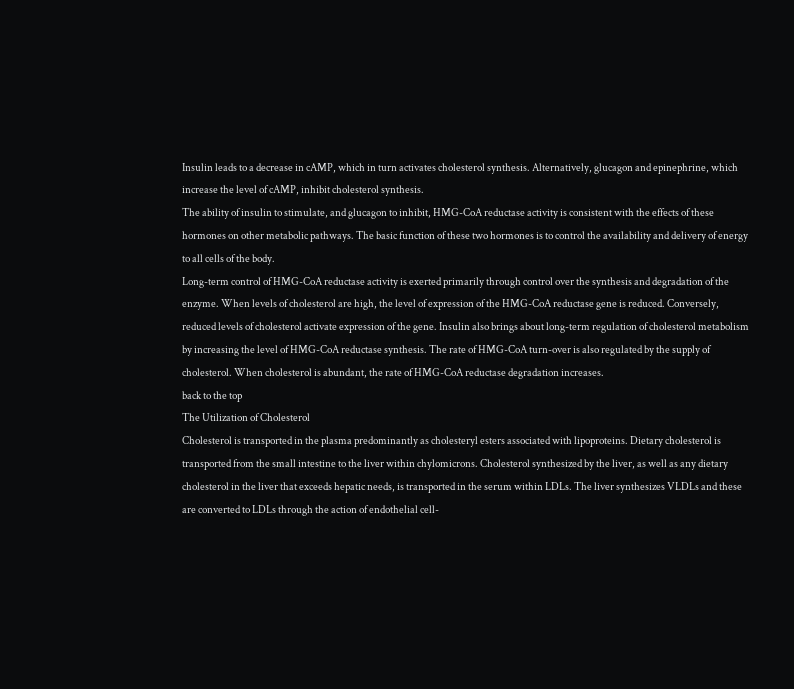Insulin leads to a decrease in cAMP, which in turn activates cholesterol synthesis. Alternatively, glucagon and epinephrine, which increase the level of cAMP, inhibit cholesterol synthesis.
The ability of insulin to stimulate, and glucagon to inhibit, HMG-CoA reductase activity is consistent with the effects of these hormones on other metabolic pathways. The basic function of these two hormones is to control the availability and delivery of energy to all cells of the body.
Long-term control of HMG-CoA reductase activity is exerted primarily through control over the synthesis and degradation of the enzyme. When levels of cholesterol are high, the level of expression of the HMG-CoA reductase gene is reduced. Conversely, reduced levels of cholesterol activate expression of the gene. Insulin also brings about long-term regulation of cholesterol metabolism by increasing the level of HMG-CoA reductase synthesis. The rate of HMG-CoA turn-over is also regulated by the supply of cholesterol. When cholesterol is abundant, the rate of HMG-CoA reductase degradation increases.
back to the top
The Utilization of Cholesterol
Cholesterol is transported in the plasma predominantly as cholesteryl esters associated with lipoproteins. Dietary cholesterol is transported from the small intestine to the liver within chylomicrons. Cholesterol synthesized by the liver, as well as any dietary cholesterol in the liver that exceeds hepatic needs, is transported in the serum within LDLs. The liver synthesizes VLDLs and these are converted to LDLs through the action of endothelial cell-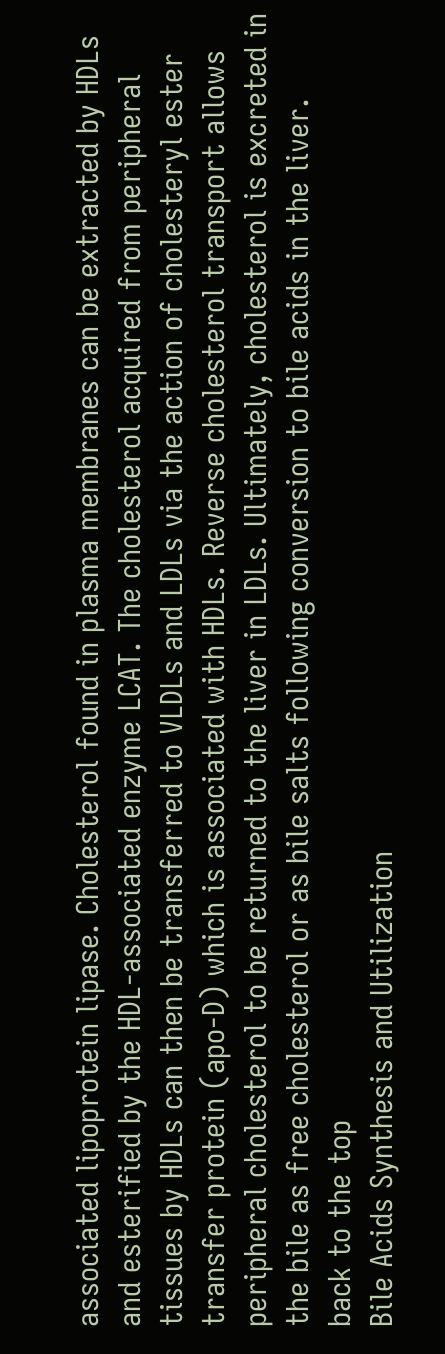associated lipoprotein lipase. Cholesterol found in plasma membranes can be extracted by HDLs and esterified by the HDL-associated enzyme LCAT. The cholesterol acquired from peripheral tissues by HDLs can then be transferred to VLDLs and LDLs via the action of cholesteryl ester transfer protein (apo-D) which is associated with HDLs. Reverse cholesterol transport allows peripheral cholesterol to be returned to the liver in LDLs. Ultimately, cholesterol is excreted in the bile as free cholesterol or as bile salts following conversion to bile acids in the liver.
back to the top
Bile Acids Synthesis and Utilization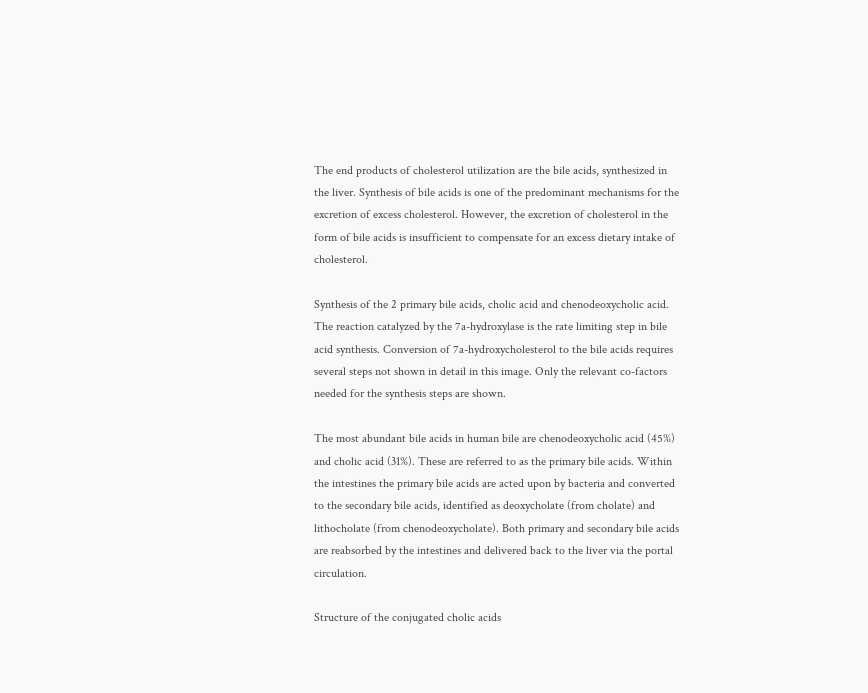The end products of cholesterol utilization are the bile acids, synthesized in the liver. Synthesis of bile acids is one of the predominant mechanisms for the excretion of excess cholesterol. However, the excretion of cholesterol in the form of bile acids is insufficient to compensate for an excess dietary intake of cholesterol.

Synthesis of the 2 primary bile acids, cholic acid and chenodeoxycholic acid. The reaction catalyzed by the 7a-hydroxylase is the rate limiting step in bile acid synthesis. Conversion of 7a-hydroxycholesterol to the bile acids requires several steps not shown in detail in this image. Only the relevant co-factors needed for the synthesis steps are shown.

The most abundant bile acids in human bile are chenodeoxycholic acid (45%) and cholic acid (31%). These are referred to as the primary bile acids. Within the intestines the primary bile acids are acted upon by bacteria and converted to the secondary bile acids, identified as deoxycholate (from cholate) and lithocholate (from chenodeoxycholate). Both primary and secondary bile acids are reabsorbed by the intestines and delivered back to the liver via the portal circulation.

Structure of the conjugated cholic acids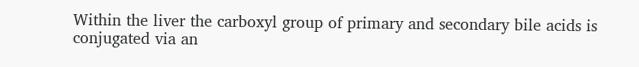Within the liver the carboxyl group of primary and secondary bile acids is conjugated via an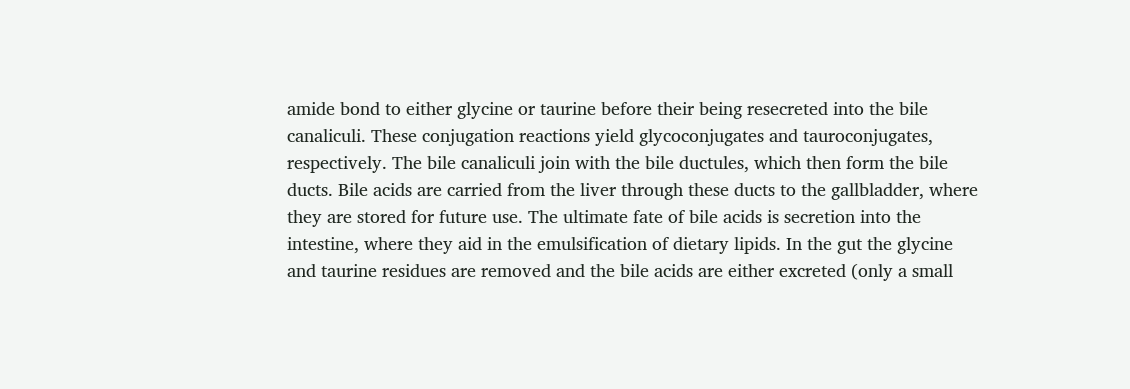amide bond to either glycine or taurine before their being resecreted into the bile canaliculi. These conjugation reactions yield glycoconjugates and tauroconjugates, respectively. The bile canaliculi join with the bile ductules, which then form the bile ducts. Bile acids are carried from the liver through these ducts to the gallbladder, where they are stored for future use. The ultimate fate of bile acids is secretion into the intestine, where they aid in the emulsification of dietary lipids. In the gut the glycine and taurine residues are removed and the bile acids are either excreted (only a small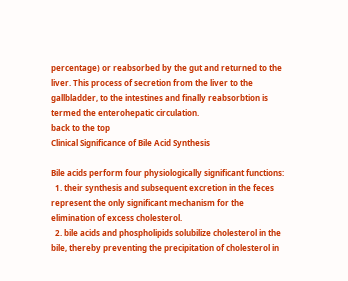percentage) or reabsorbed by the gut and returned to the liver. This process of secretion from the liver to the gallbladder, to the intestines and finally reabsorbtion is termed the enterohepatic circulation.
back to the top
Clinical Significance of Bile Acid Synthesis

Bile acids perform four physiologically significant functions:
  1. their synthesis and subsequent excretion in the feces represent the only significant mechanism for the elimination of excess cholesterol.
  2. bile acids and phospholipids solubilize cholesterol in the bile, thereby preventing the precipitation of cholesterol in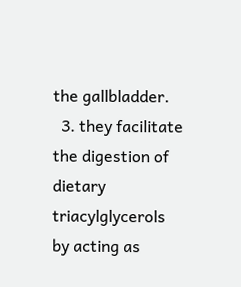the gallbladder.
  3. they facilitate the digestion of dietary triacylglycerols by acting as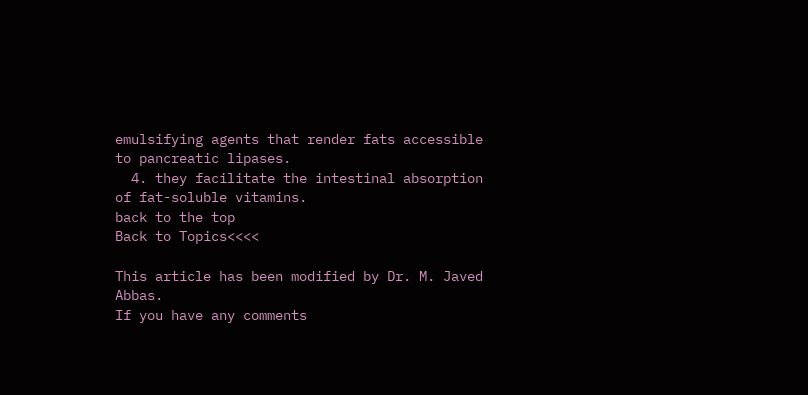emulsifying agents that render fats accessible to pancreatic lipases.
  4. they facilitate the intestinal absorption of fat-soluble vitamins.
back to the top
Back to Topics<<<<

This article has been modified by Dr. M. Javed Abbas.
If you have any comments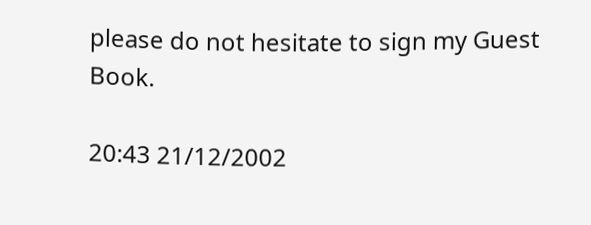please do not hesitate to sign my Guest Book.

20:43 21/12/2002